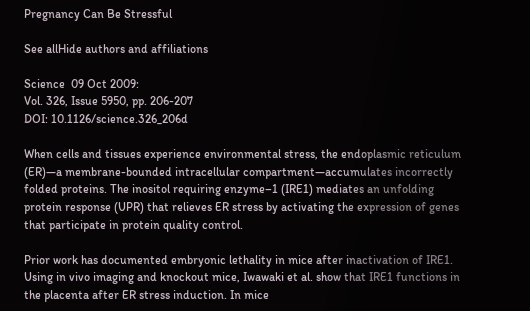Pregnancy Can Be Stressful

See allHide authors and affiliations

Science  09 Oct 2009:
Vol. 326, Issue 5950, pp. 206-207
DOI: 10.1126/science.326_206d

When cells and tissues experience environmental stress, the endoplasmic reticulum (ER)—a membrane-bounded intracellular compartment—accumulates incorrectly folded proteins. The inositol requiring enzyme–1 (IRE1) mediates an unfolding protein response (UPR) that relieves ER stress by activating the expression of genes that participate in protein quality control.

Prior work has documented embryonic lethality in mice after inactivation of IRE1. Using in vivo imaging and knockout mice, Iwawaki et al. show that IRE1 functions in the placenta after ER stress induction. In mice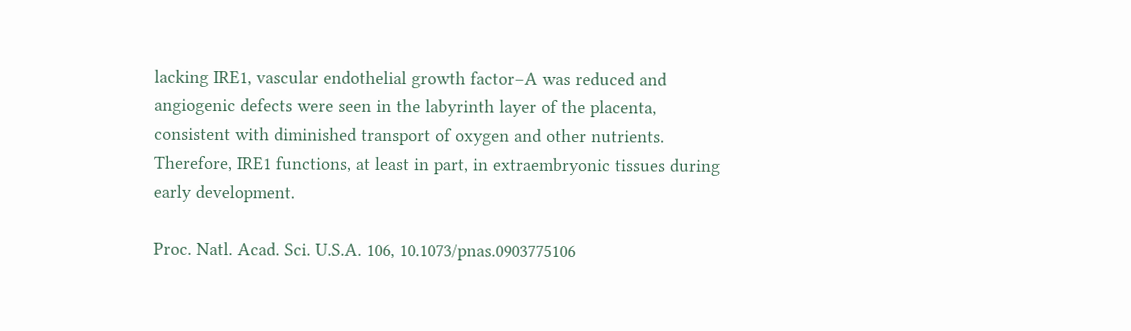lacking IRE1, vascular endothelial growth factor–A was reduced and angiogenic defects were seen in the labyrinth layer of the placenta, consistent with diminished transport of oxygen and other nutrients. Therefore, IRE1 functions, at least in part, in extraembryonic tissues during early development.

Proc. Natl. Acad. Sci. U.S.A. 106, 10.1073/pnas.0903775106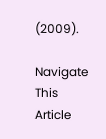(2009).

Navigate This Article